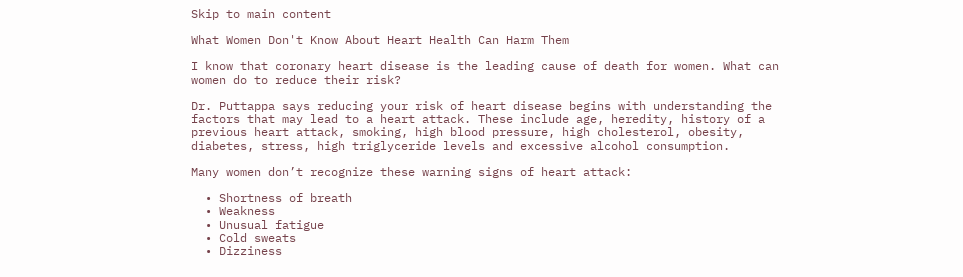Skip to main content

What Women Don't Know About Heart Health Can Harm Them

I know that coronary heart disease is the leading cause of death for women. What can women do to reduce their risk?

Dr. Puttappa says reducing your risk of heart disease begins with understanding the factors that may lead to a heart attack. These include age, heredity, history of a previous heart attack, smoking, high blood pressure, high cholesterol, obesity, diabetes, stress, high triglyceride levels and excessive alcohol consumption.

Many women don’t recognize these warning signs of heart attack:

  • Shortness of breath
  • Weakness
  • Unusual fatigue
  • Cold sweats
  • Dizziness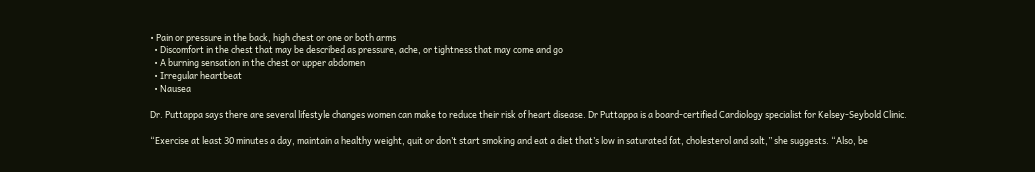• Pain or pressure in the back, high chest or one or both arms
  • Discomfort in the chest that may be described as pressure, ache, or tightness that may come and go
  • A burning sensation in the chest or upper abdomen
  • Irregular heartbeat
  • Nausea

Dr. Puttappa says there are several lifestyle changes women can make to reduce their risk of heart disease. Dr Puttappa is a board-certified Cardiology specialist for Kelsey-Seybold Clinic.

“Exercise at least 30 minutes a day, maintain a healthy weight, quit or don’t start smoking and eat a diet that’s low in saturated fat, cholesterol and salt,” she suggests. “Also, be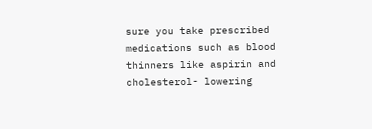sure you take prescribed medications such as blood thinners like aspirin and cholesterol- lowering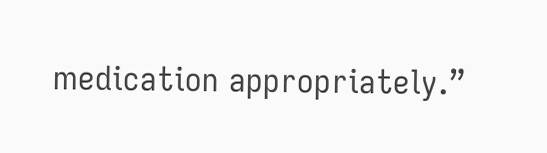medication appropriately.”